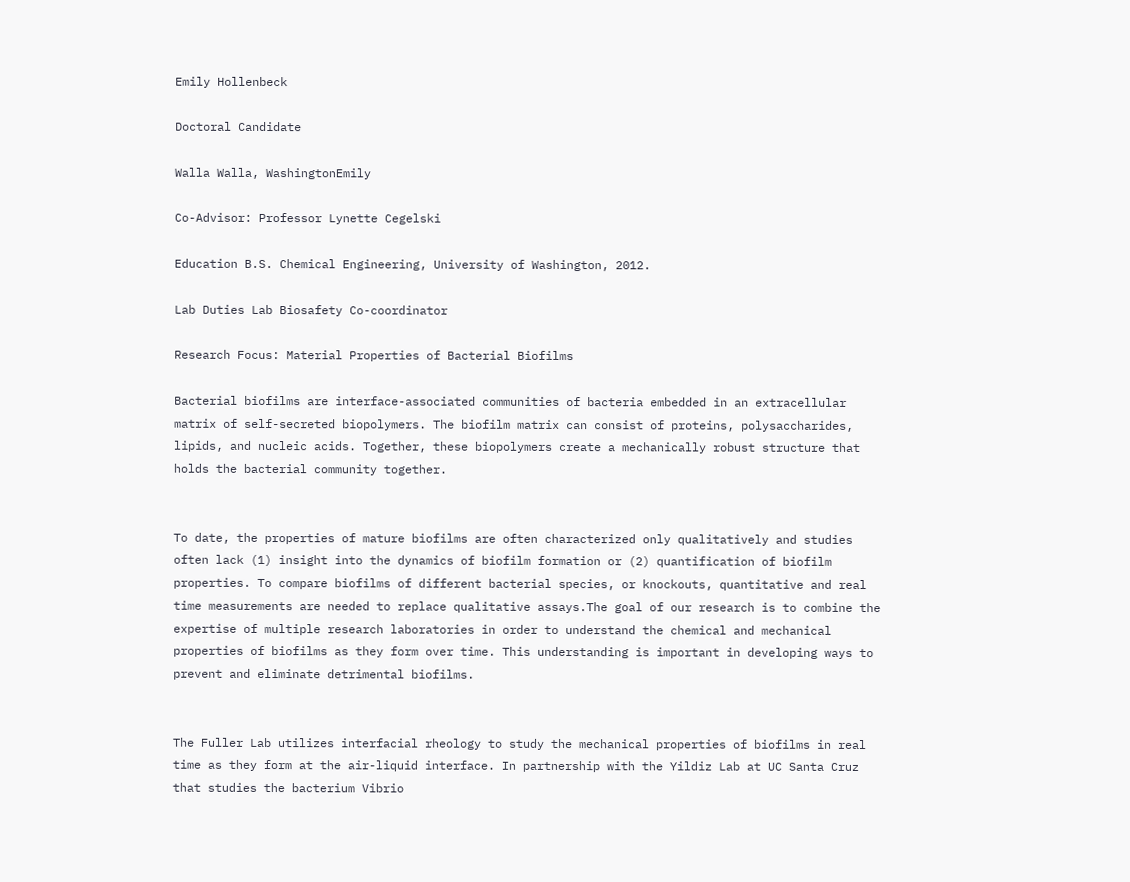Emily Hollenbeck

Doctoral Candidate

Walla Walla, WashingtonEmily

Co-Advisor: Professor Lynette Cegelski

Education B.S. Chemical Engineering, University of Washington, 2012.

Lab Duties Lab Biosafety Co-coordinator

Research Focus: Material Properties of Bacterial Biofilms

Bacterial biofilms are interface-associated communities of bacteria embedded in an extracellular matrix of self-secreted biopolymers. The biofilm matrix can consist of proteins, polysaccharides, lipids, and nucleic acids. Together, these biopolymers create a mechanically robust structure that holds the bacterial community together.


To date, the properties of mature biofilms are often characterized only qualitatively and studies often lack (1) insight into the dynamics of biofilm formation or (2) quantification of biofilm properties. To compare biofilms of different bacterial species, or knockouts, quantitative and real time measurements are needed to replace qualitative assays.The goal of our research is to combine the expertise of multiple research laboratories in order to understand the chemical and mechanical properties of biofilms as they form over time. This understanding is important in developing ways to prevent and eliminate detrimental biofilms.


The Fuller Lab utilizes interfacial rheology to study the mechanical properties of biofilms in real time as they form at the air-liquid interface. In partnership with the Yildiz Lab at UC Santa Cruz that studies the bacterium Vibrio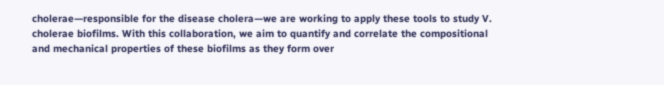cholerae—responsible for the disease cholera—we are working to apply these tools to study V. cholerae biofilms. With this collaboration, we aim to quantify and correlate the compositional and mechanical properties of these biofilms as they form over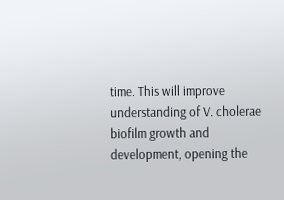time. This will improve understanding of V. cholerae biofilm growth and development, opening the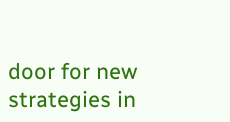door for new strategies in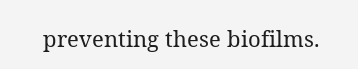preventing these biofilms.